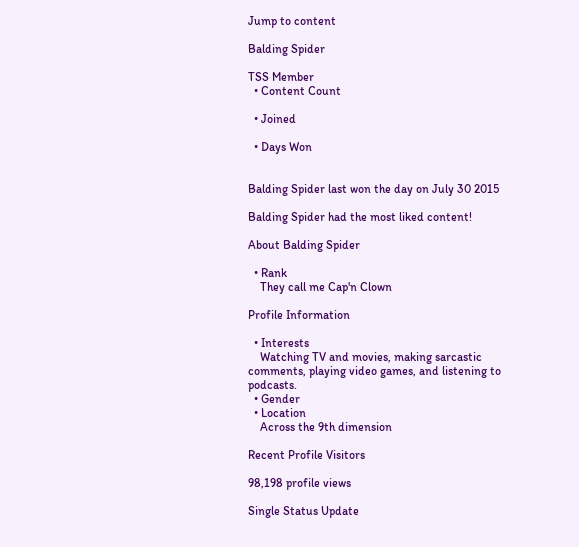Jump to content

Balding Spider

TSS Member
  • Content Count

  • Joined

  • Days Won


Balding Spider last won the day on July 30 2015

Balding Spider had the most liked content!

About Balding Spider

  • Rank
    They call me Cap'n Clown

Profile Information

  • Interests
    Watching TV and movies, making sarcastic comments, playing video games, and listening to podcasts.
  • Gender
  • Location
    Across the 9th dimension

Recent Profile Visitors

98,198 profile views

Single Status Update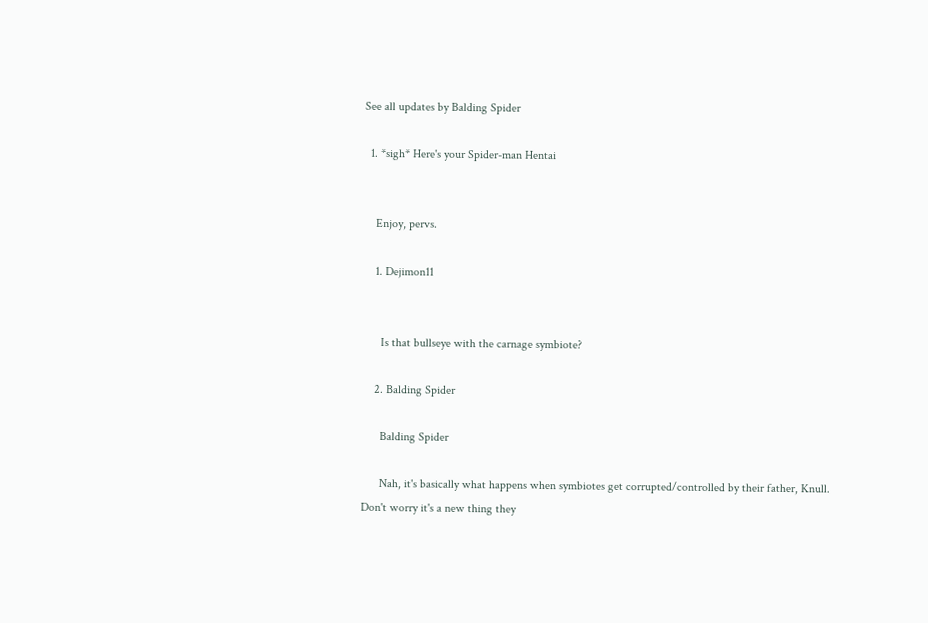See all updates by Balding Spider

  1. *sigh* Here's your Spider-man Hentai


    Enjoy, pervs.

    1. Dejimon11


      Is that bullseye with the carnage symbiote?

    2. Balding Spider

      Balding Spider

      Nah, it's basically what happens when symbiotes get corrupted/controlled by their father, Knull. Don't worry it's a new thing they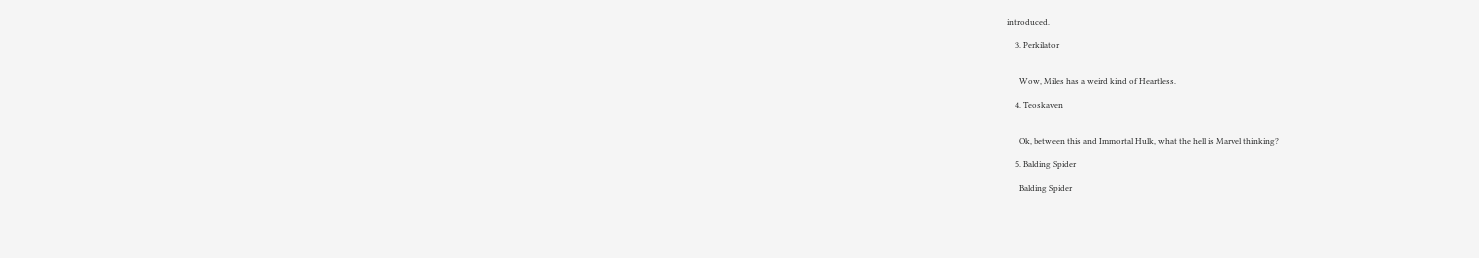introduced.

    3. Perkilator


      Wow, Miles has a weird kind of Heartless.

    4. Teoskaven


      Ok, between this and Immortal Hulk, what the hell is Marvel thinking?

    5. Balding Spider

      Balding Spider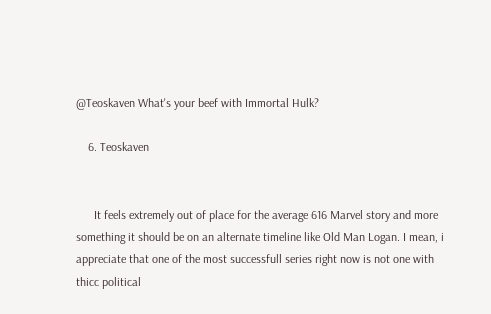@Teoskaven What's your beef with Immortal Hulk?

    6. Teoskaven


      It feels extremely out of place for the average 616 Marvel story and more something it should be on an alternate timeline like Old Man Logan. I mean, i appreciate that one of the most successfull series right now is not one with thicc political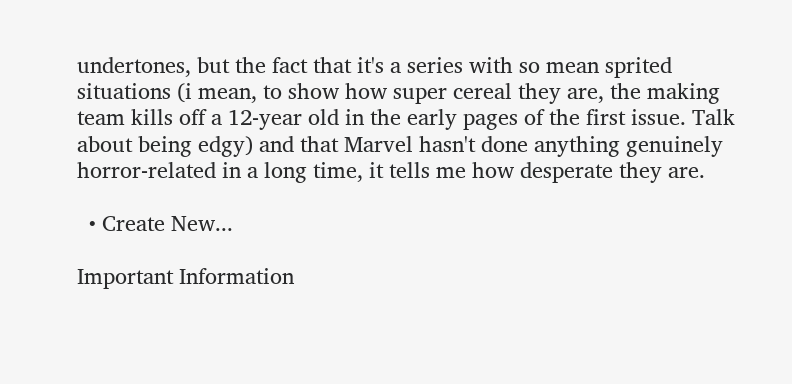undertones, but the fact that it's a series with so mean sprited situations (i mean, to show how super cereal they are, the making team kills off a 12-year old in the early pages of the first issue. Talk about being edgy) and that Marvel hasn't done anything genuinely horror-related in a long time, it tells me how desperate they are.

  • Create New...

Important Information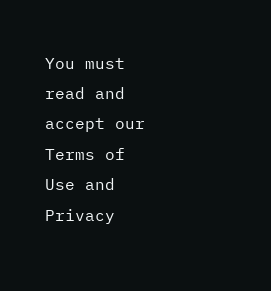You must read and accept our Terms of Use and Privacy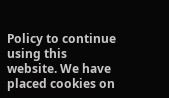Policy to continue using this website. We have placed cookies on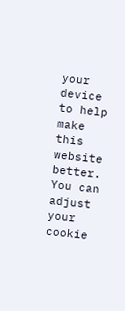your device to help make this website better. You can adjust your cookie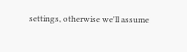settings, otherwise we'll assume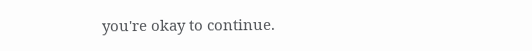you're okay to continue.